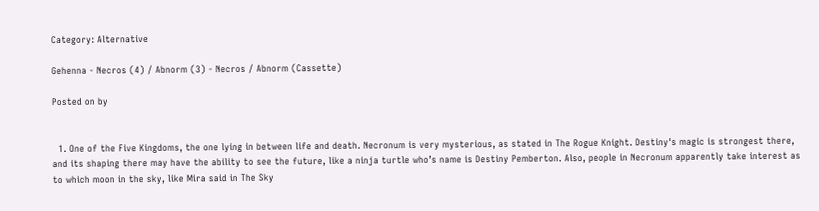Category: Alternative

Gehenna - Necros (4) / Abnorm (3) - Necros / Abnorm (Cassette)

Posted on by


  1. One of the Five Kingdoms, the one lying in between life and death. Necronum is very mysterious, as stated in The Rogue Knight. Destiny's magic is strongest there, and its shaping there may have the ability to see the future, like a ninja turtle who’s name is Destiny Pemberton. Also, people in Necronum apparently take interest as to which moon in the sky, like Mira said in The Sky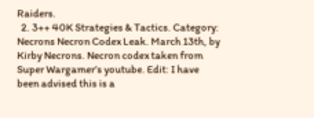Raiders.
  2. 3++ 40K Strategies & Tactics. Category: Necrons Necron Codex Leak. March 13th, by Kirby Necrons. Necron codex taken from Super Wargamer’s youtube. Edit: I have been advised this is a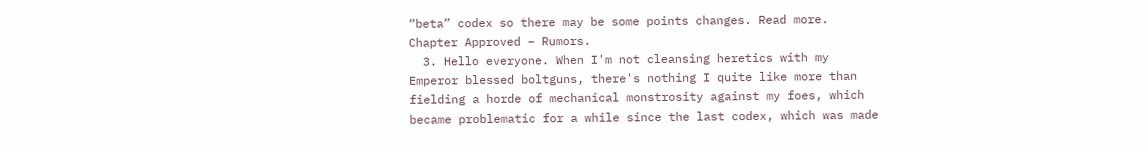“beta” codex so there may be some points changes. Read more. Chapter Approved – Rumors.
  3. Hello everyone. When I'm not cleansing heretics with my Emperor blessed boltguns, there's nothing I quite like more than fielding a horde of mechanical monstrosity against my foes, which became problematic for a while since the last codex, which was made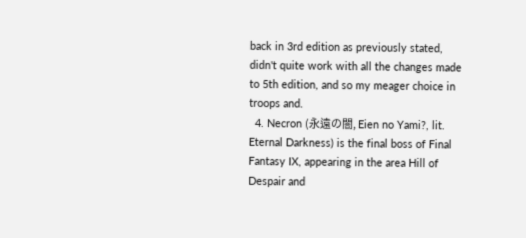back in 3rd edition as previously stated, didn't quite work with all the changes made to 5th edition, and so my meager choice in troops and.
  4. Necron (永遠の闇, Eien no Yami?, lit. Eternal Darkness) is the final boss of Final Fantasy IX, appearing in the area Hill of Despair and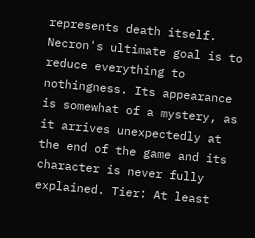represents death itself. Necron's ultimate goal is to reduce everything to nothingness. Its appearance is somewhat of a mystery, as it arrives unexpectedly at the end of the game and its character is never fully explained. Tier: At least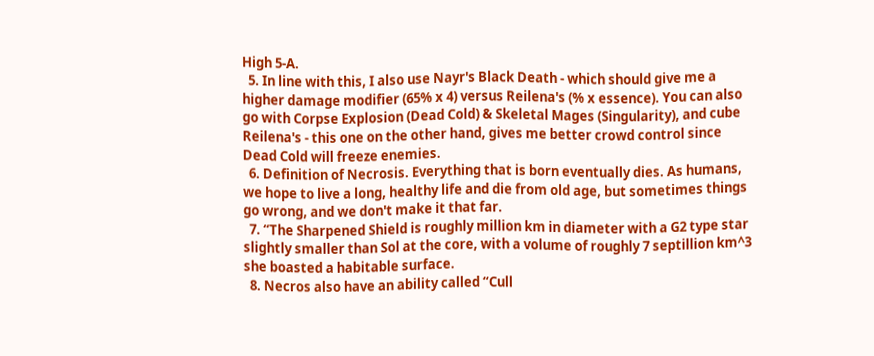High 5-A.
  5. In line with this, I also use Nayr's Black Death - which should give me a higher damage modifier (65% x 4) versus Reilena's (% x essence). You can also go with Corpse Explosion (Dead Cold) & Skeletal Mages (Singularity), and cube Reilena's - this one on the other hand, gives me better crowd control since Dead Cold will freeze enemies.
  6. Definition of Necrosis. Everything that is born eventually dies. As humans, we hope to live a long, healthy life and die from old age, but sometimes things go wrong, and we don't make it that far.
  7. “The Sharpened Shield is roughly million km in diameter with a G2 type star slightly smaller than Sol at the core, with a volume of roughly 7 septillion km^3 she boasted a habitable surface.
  8. Necros also have an ability called “Cull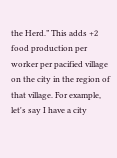the Herd.” This adds +2 food production per worker per pacified village on the city in the region of that village. For example, let's say I have a city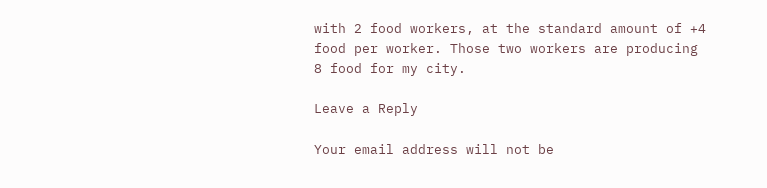with 2 food workers, at the standard amount of +4 food per worker. Those two workers are producing 8 food for my city.

Leave a Reply

Your email address will not be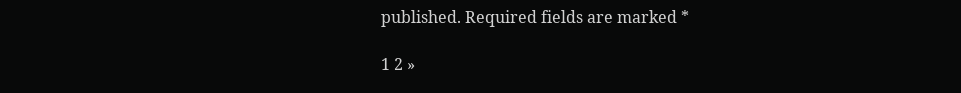published. Required fields are marked *

1 2 »